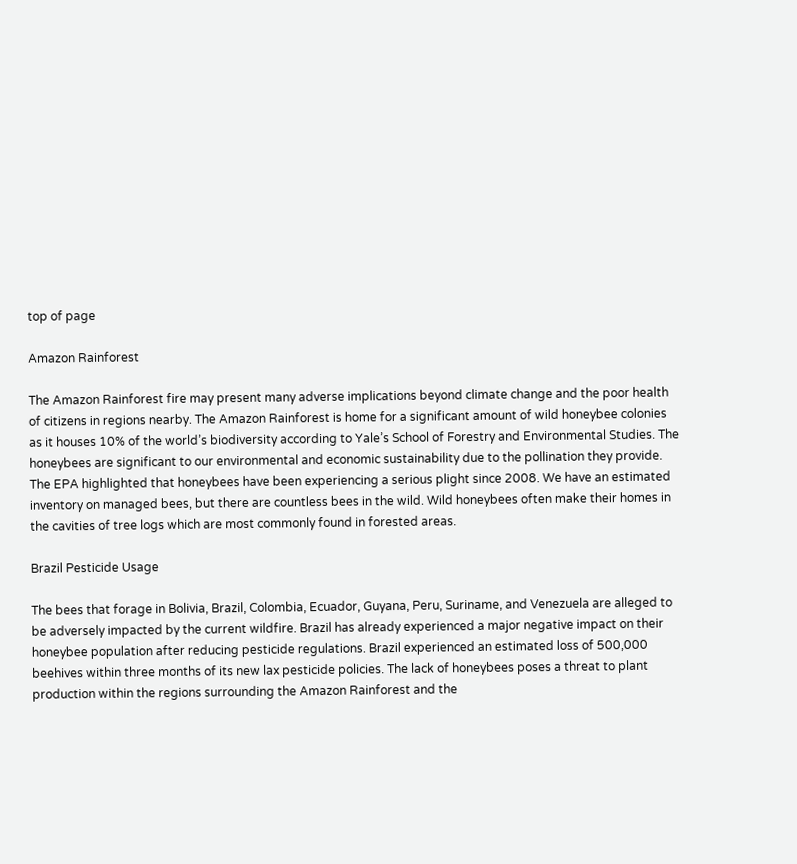top of page

Amazon Rainforest

The Amazon Rainforest fire may present many adverse implications beyond climate change and the poor health of citizens in regions nearby. The Amazon Rainforest is home for a significant amount of wild honeybee colonies as it houses 10% of the world’s biodiversity according to Yale’s School of Forestry and Environmental Studies. The honeybees are significant to our environmental and economic sustainability due to the pollination they provide. The EPA highlighted that honeybees have been experiencing a serious plight since 2008. We have an estimated inventory on managed bees, but there are countless bees in the wild. Wild honeybees often make their homes in the cavities of tree logs which are most commonly found in forested areas.

Brazil Pesticide Usage

The bees that forage in Bolivia, Brazil, Colombia, Ecuador, Guyana, Peru, Suriname, and Venezuela are alleged to be adversely impacted by the current wildfire. Brazil has already experienced a major negative impact on their honeybee population after reducing pesticide regulations. Brazil experienced an estimated loss of 500,000 beehives within three months of its new lax pesticide policies. The lack of honeybees poses a threat to plant production within the regions surrounding the Amazon Rainforest and the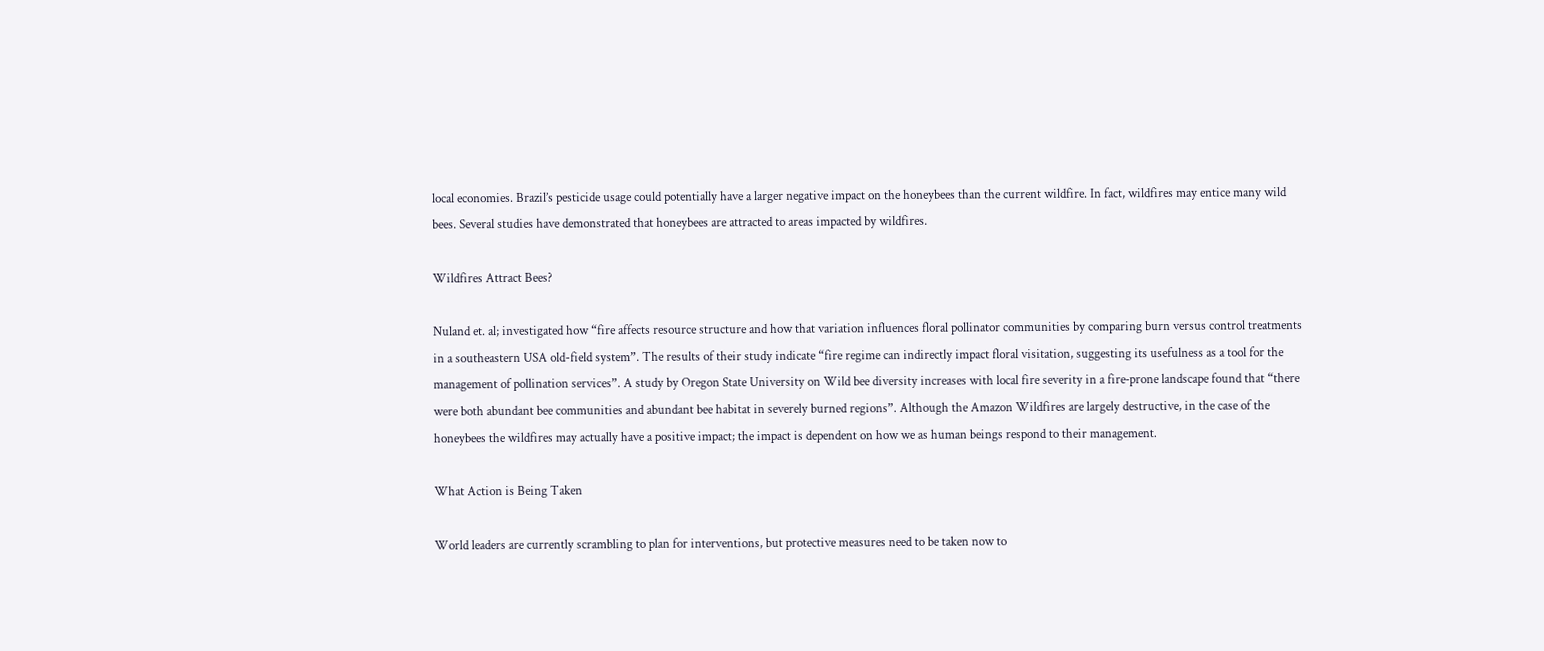local economies. Brazil’s pesticide usage could potentially have a larger negative impact on the honeybees than the current wildfire. In fact, wildfires may entice many wild bees. Several studies have demonstrated that honeybees are attracted to areas impacted by wildfires.

Wildfires Attract Bees?

Nuland et. al; investigated how “fire affects resource structure and how that variation influences floral pollinator communities by comparing burn versus control treatments in a southeastern USA old-field system”. The results of their study indicate “fire regime can indirectly impact floral visitation, suggesting its usefulness as a tool for the management of pollination services”. A study by Oregon State University on Wild bee diversity increases with local fire severity in a fire‐prone landscape found that “there were both abundant bee communities and abundant bee habitat in severely burned regions”. Although the Amazon Wildfires are largely destructive, in the case of the honeybees the wildfires may actually have a positive impact; the impact is dependent on how we as human beings respond to their management.

What Action is Being Taken

World leaders are currently scrambling to plan for interventions, but protective measures need to be taken now to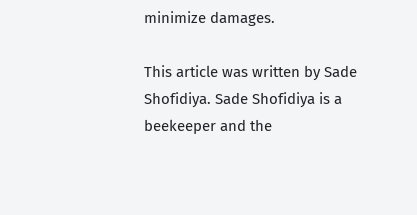minimize damages.

This article was written by Sade Shofidiya. Sade Shofidiya is a beekeeper and the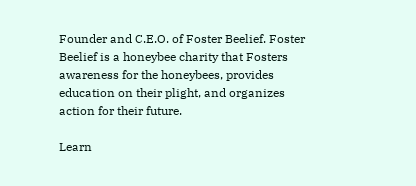Founder and C.E.O. of Foster Beelief. Foster Beelief is a honeybee charity that Fosters awareness for the honeybees, provides education on their plight, and organizes action for their future.

Learn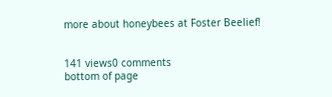more about honeybees at Foster Beelief!


141 views0 comments
bottom of page